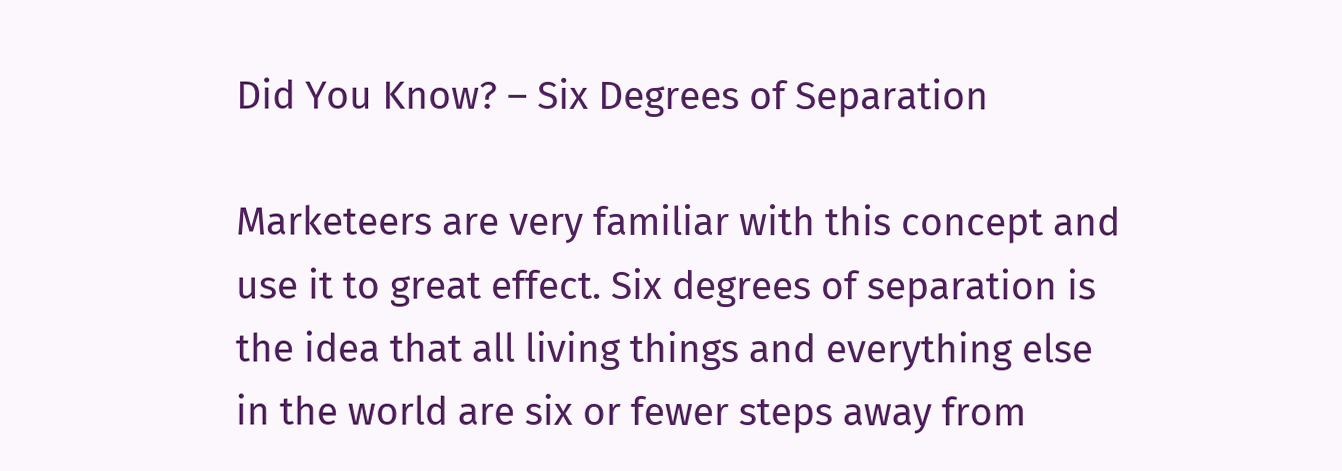Did You Know? – Six Degrees of Separation

Marketeers are very familiar with this concept and use it to great effect. Six degrees of separation is the idea that all living things and everything else in the world are six or fewer steps away from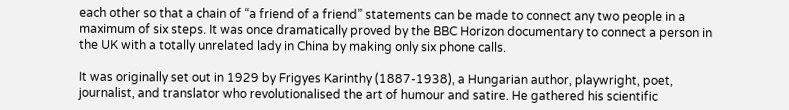each other so that a chain of “a friend of a friend” statements can be made to connect any two people in a maximum of six steps. It was once dramatically proved by the BBC Horizon documentary to connect a person in the UK with a totally unrelated lady in China by making only six phone calls.

It was originally set out in 1929 by Frigyes Karinthy (1887-1938), a Hungarian author, playwright, poet, journalist, and translator who revolutionalised the art of humour and satire. He gathered his scientific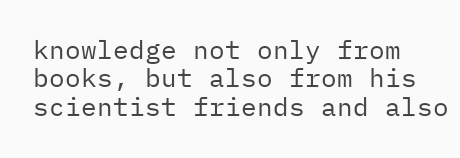knowledge not only from books, but also from his scientist friends and also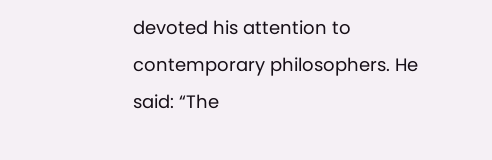devoted his attention to contemporary philosophers. He said: “The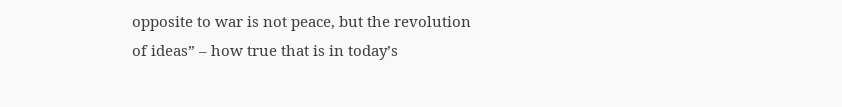opposite to war is not peace, but the revolution of ideas” – how true that is in today’s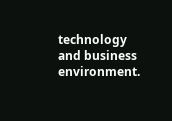technology and business environment.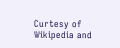Curtesy of Wikipedia and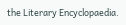the Literary Encyclopaedia.